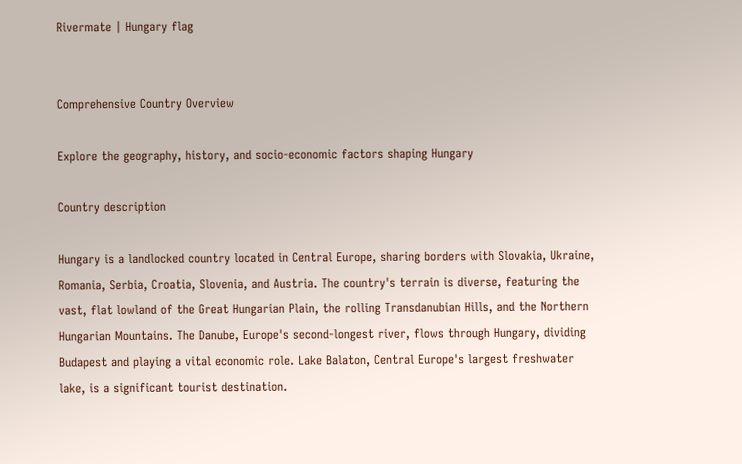Rivermate | Hungary flag


Comprehensive Country Overview

Explore the geography, history, and socio-economic factors shaping Hungary

Country description

Hungary is a landlocked country located in Central Europe, sharing borders with Slovakia, Ukraine, Romania, Serbia, Croatia, Slovenia, and Austria. The country's terrain is diverse, featuring the vast, flat lowland of the Great Hungarian Plain, the rolling Transdanubian Hills, and the Northern Hungarian Mountains. The Danube, Europe's second-longest river, flows through Hungary, dividing Budapest and playing a vital economic role. Lake Balaton, Central Europe's largest freshwater lake, is a significant tourist destination.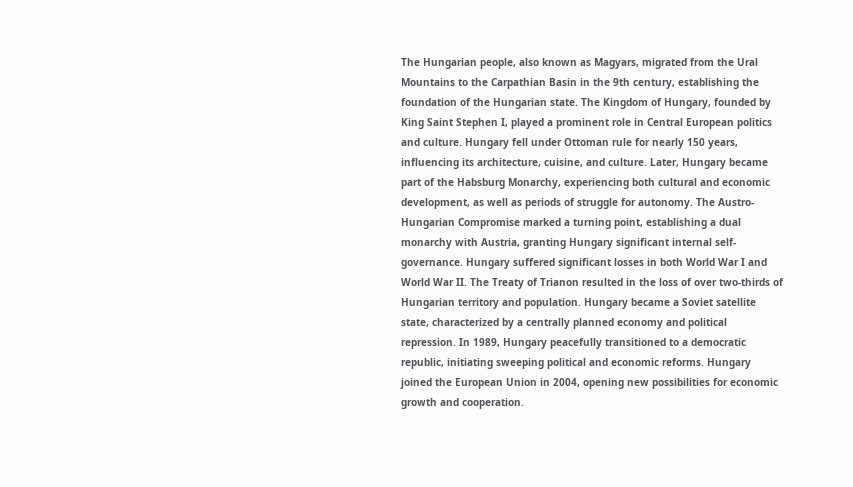The Hungarian people, also known as Magyars, migrated from the Ural Mountains to the Carpathian Basin in the 9th century, establishing the foundation of the Hungarian state. The Kingdom of Hungary, founded by King Saint Stephen I, played a prominent role in Central European politics and culture. Hungary fell under Ottoman rule for nearly 150 years, influencing its architecture, cuisine, and culture. Later, Hungary became part of the Habsburg Monarchy, experiencing both cultural and economic development, as well as periods of struggle for autonomy. The Austro-Hungarian Compromise marked a turning point, establishing a dual monarchy with Austria, granting Hungary significant internal self-governance. Hungary suffered significant losses in both World War I and World War II. The Treaty of Trianon resulted in the loss of over two-thirds of Hungarian territory and population. Hungary became a Soviet satellite state, characterized by a centrally planned economy and political repression. In 1989, Hungary peacefully transitioned to a democratic republic, initiating sweeping political and economic reforms. Hungary joined the European Union in 2004, opening new possibilities for economic growth and cooperation.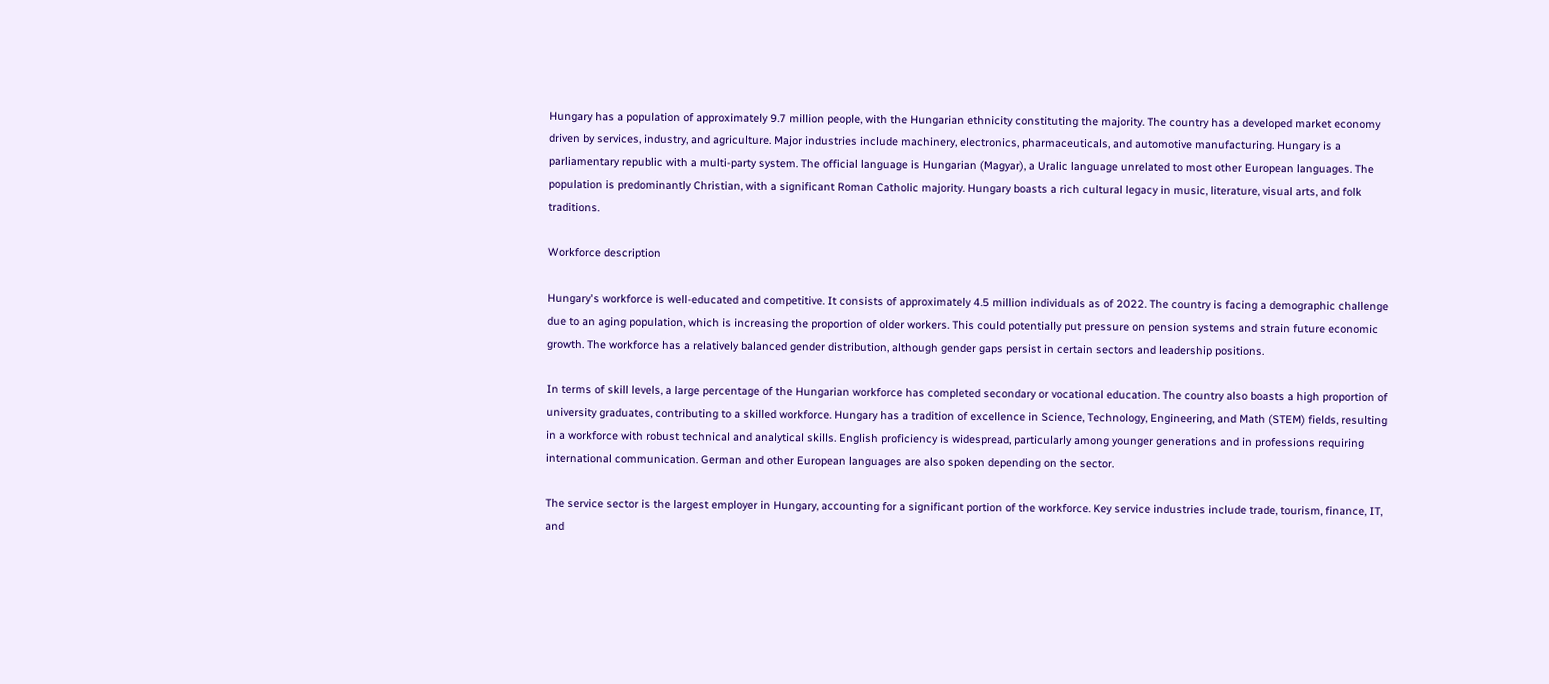Hungary has a population of approximately 9.7 million people, with the Hungarian ethnicity constituting the majority. The country has a developed market economy driven by services, industry, and agriculture. Major industries include machinery, electronics, pharmaceuticals, and automotive manufacturing. Hungary is a parliamentary republic with a multi-party system. The official language is Hungarian (Magyar), a Uralic language unrelated to most other European languages. The population is predominantly Christian, with a significant Roman Catholic majority. Hungary boasts a rich cultural legacy in music, literature, visual arts, and folk traditions.

Workforce description

Hungary's workforce is well-educated and competitive. It consists of approximately 4.5 million individuals as of 2022. The country is facing a demographic challenge due to an aging population, which is increasing the proportion of older workers. This could potentially put pressure on pension systems and strain future economic growth. The workforce has a relatively balanced gender distribution, although gender gaps persist in certain sectors and leadership positions.

In terms of skill levels, a large percentage of the Hungarian workforce has completed secondary or vocational education. The country also boasts a high proportion of university graduates, contributing to a skilled workforce. Hungary has a tradition of excellence in Science, Technology, Engineering, and Math (STEM) fields, resulting in a workforce with robust technical and analytical skills. English proficiency is widespread, particularly among younger generations and in professions requiring international communication. German and other European languages are also spoken depending on the sector.

The service sector is the largest employer in Hungary, accounting for a significant portion of the workforce. Key service industries include trade, tourism, finance, IT, and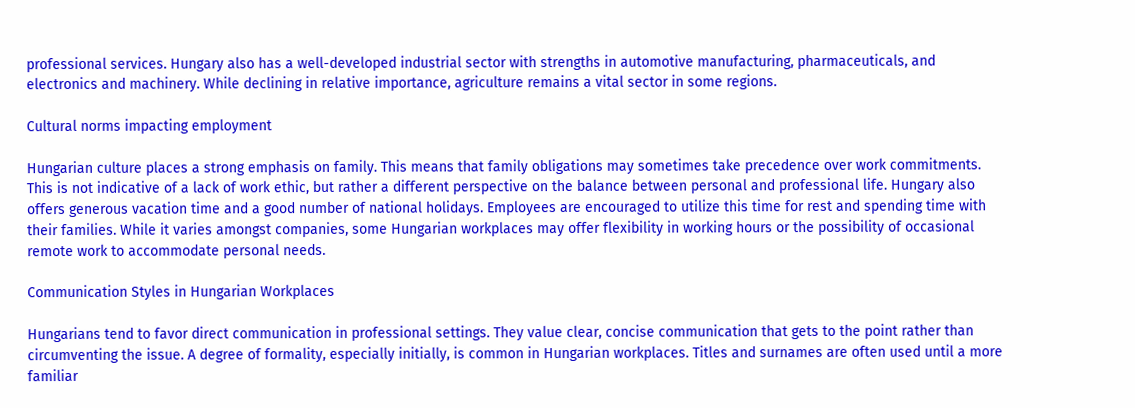professional services. Hungary also has a well-developed industrial sector with strengths in automotive manufacturing, pharmaceuticals, and electronics and machinery. While declining in relative importance, agriculture remains a vital sector in some regions.

Cultural norms impacting employment

Hungarian culture places a strong emphasis on family. This means that family obligations may sometimes take precedence over work commitments. This is not indicative of a lack of work ethic, but rather a different perspective on the balance between personal and professional life. Hungary also offers generous vacation time and a good number of national holidays. Employees are encouraged to utilize this time for rest and spending time with their families. While it varies amongst companies, some Hungarian workplaces may offer flexibility in working hours or the possibility of occasional remote work to accommodate personal needs.

Communication Styles in Hungarian Workplaces

Hungarians tend to favor direct communication in professional settings. They value clear, concise communication that gets to the point rather than circumventing the issue. A degree of formality, especially initially, is common in Hungarian workplaces. Titles and surnames are often used until a more familiar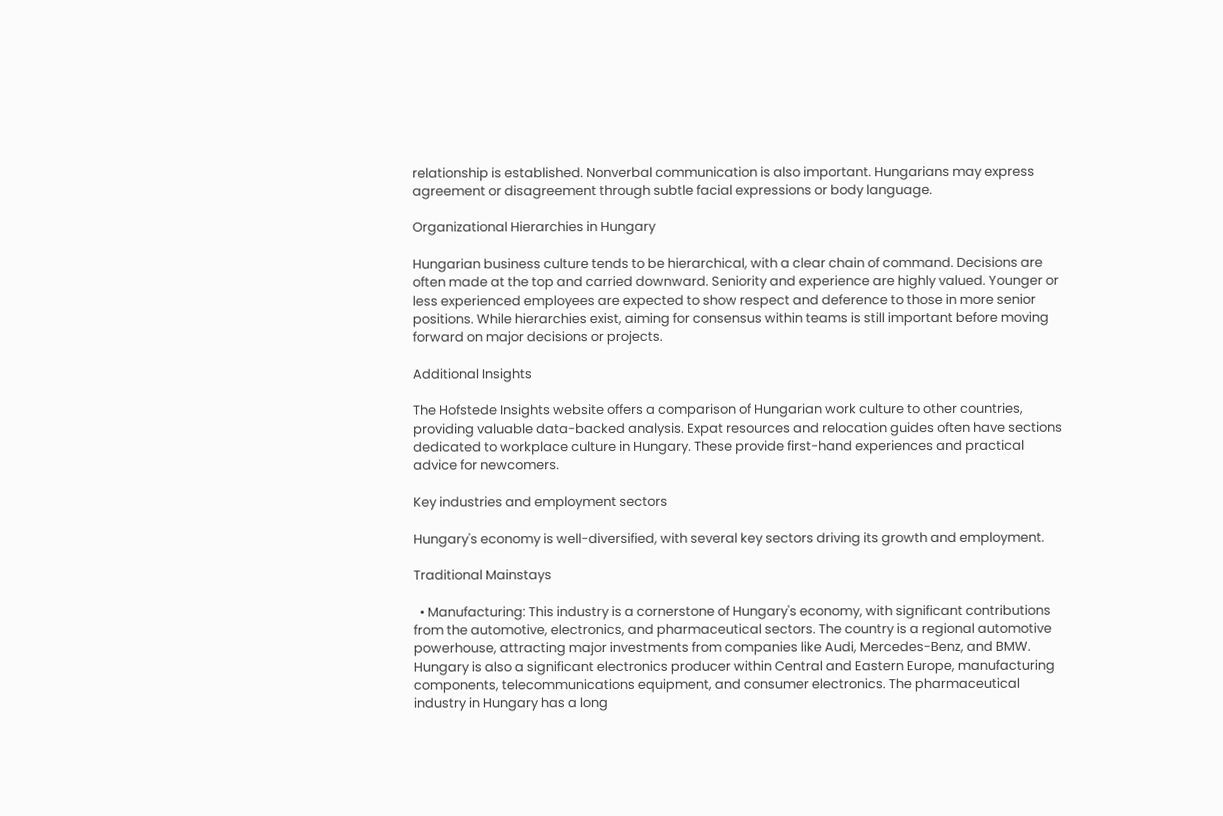relationship is established. Nonverbal communication is also important. Hungarians may express agreement or disagreement through subtle facial expressions or body language.

Organizational Hierarchies in Hungary

Hungarian business culture tends to be hierarchical, with a clear chain of command. Decisions are often made at the top and carried downward. Seniority and experience are highly valued. Younger or less experienced employees are expected to show respect and deference to those in more senior positions. While hierarchies exist, aiming for consensus within teams is still important before moving forward on major decisions or projects.

Additional Insights

The Hofstede Insights website offers a comparison of Hungarian work culture to other countries, providing valuable data-backed analysis. Expat resources and relocation guides often have sections dedicated to workplace culture in Hungary. These provide first-hand experiences and practical advice for newcomers.

Key industries and employment sectors

Hungary's economy is well-diversified, with several key sectors driving its growth and employment.

Traditional Mainstays

  • Manufacturing: This industry is a cornerstone of Hungary's economy, with significant contributions from the automotive, electronics, and pharmaceutical sectors. The country is a regional automotive powerhouse, attracting major investments from companies like Audi, Mercedes-Benz, and BMW. Hungary is also a significant electronics producer within Central and Eastern Europe, manufacturing components, telecommunications equipment, and consumer electronics. The pharmaceutical industry in Hungary has a long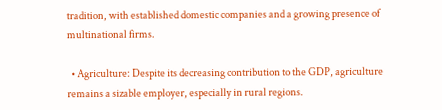tradition, with established domestic companies and a growing presence of multinational firms.

  • Agriculture: Despite its decreasing contribution to the GDP, agriculture remains a sizable employer, especially in rural regions.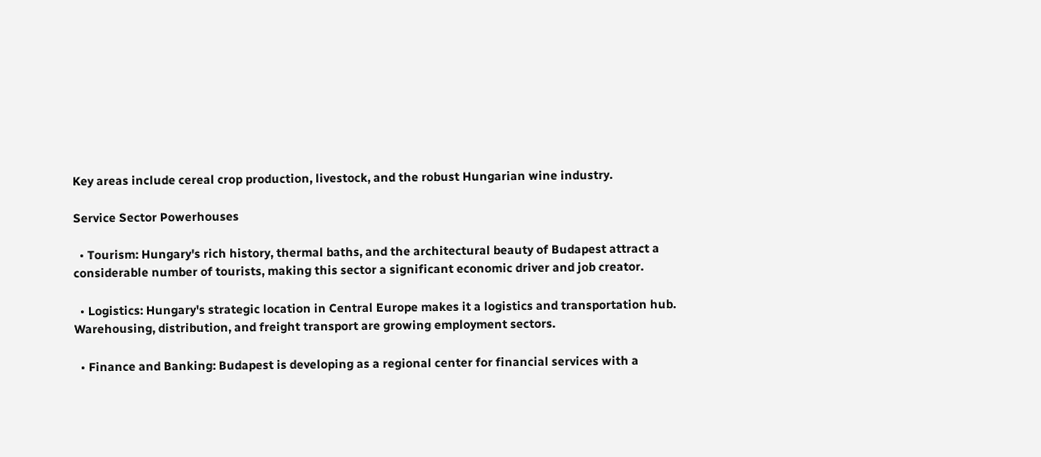Key areas include cereal crop production, livestock, and the robust Hungarian wine industry.

Service Sector Powerhouses

  • Tourism: Hungary's rich history, thermal baths, and the architectural beauty of Budapest attract a considerable number of tourists, making this sector a significant economic driver and job creator.

  • Logistics: Hungary's strategic location in Central Europe makes it a logistics and transportation hub. Warehousing, distribution, and freight transport are growing employment sectors.

  • Finance and Banking: Budapest is developing as a regional center for financial services with a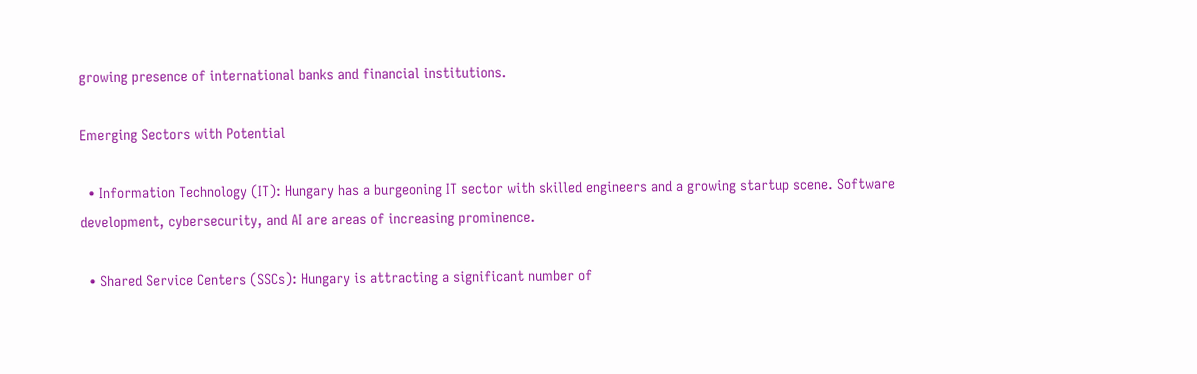growing presence of international banks and financial institutions.

Emerging Sectors with Potential

  • Information Technology (IT): Hungary has a burgeoning IT sector with skilled engineers and a growing startup scene. Software development, cybersecurity, and AI are areas of increasing prominence.

  • Shared Service Centers (SSCs): Hungary is attracting a significant number of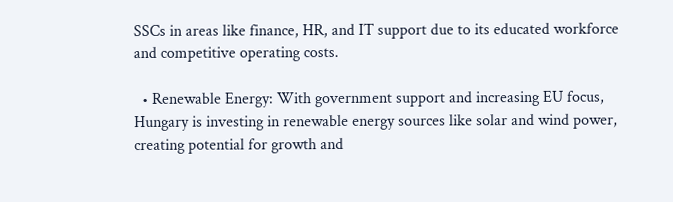SSCs in areas like finance, HR, and IT support due to its educated workforce and competitive operating costs.

  • Renewable Energy: With government support and increasing EU focus, Hungary is investing in renewable energy sources like solar and wind power, creating potential for growth and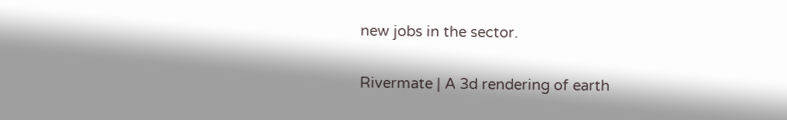new jobs in the sector.

Rivermate | A 3d rendering of earth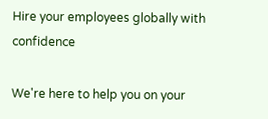Hire your employees globally with confidence

We're here to help you on your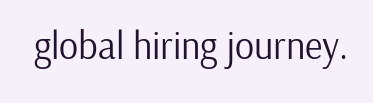global hiring journey.